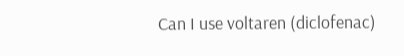Can I use voltaren (diclofenac)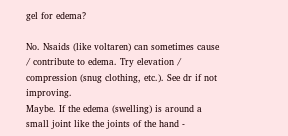gel for edema?

No. Nsaids (like voltaren) can sometimes cause / contribute to edema. Try elevation / compression (snug clothing, etc.). See dr if not improving.
Maybe. If the edema (swelling) is around a small joint like the joints of the hand -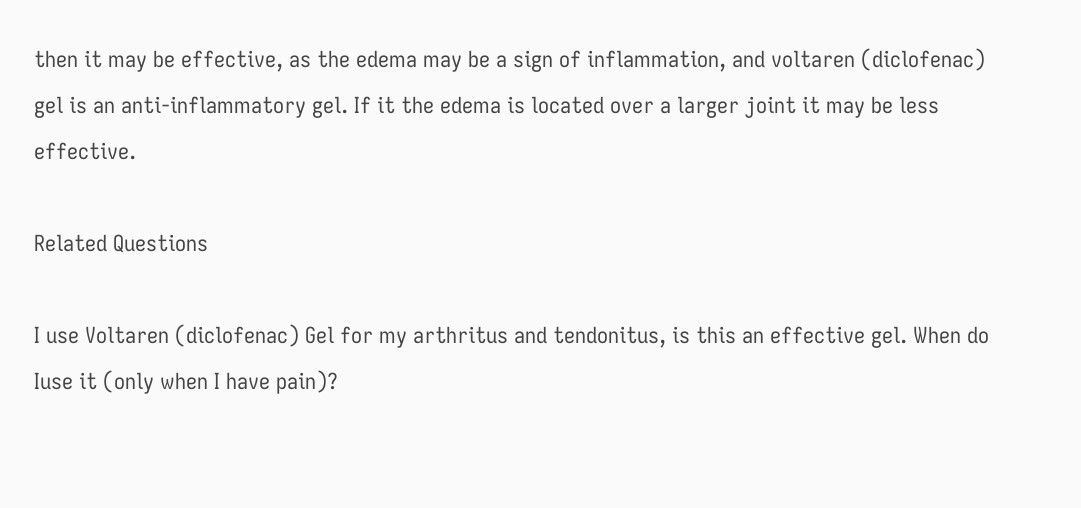then it may be effective, as the edema may be a sign of inflammation, and voltaren (diclofenac) gel is an anti-inflammatory gel. If it the edema is located over a larger joint it may be less effective.

Related Questions

I use Voltaren (diclofenac) Gel for my arthritus and tendonitus, is this an effective gel. When do Iuse it (only when I have pain)?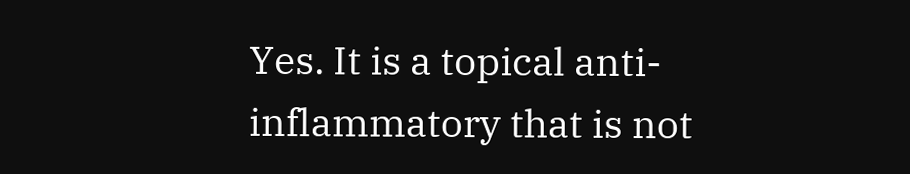Yes. It is a topical anti-inflammatory that is not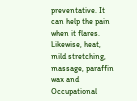preventative. It can help the pain when it flares. Likewise, heat, mild stretching, massage, paraffin wax and Occupational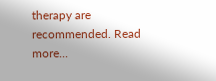therapy are recommended. Read more...